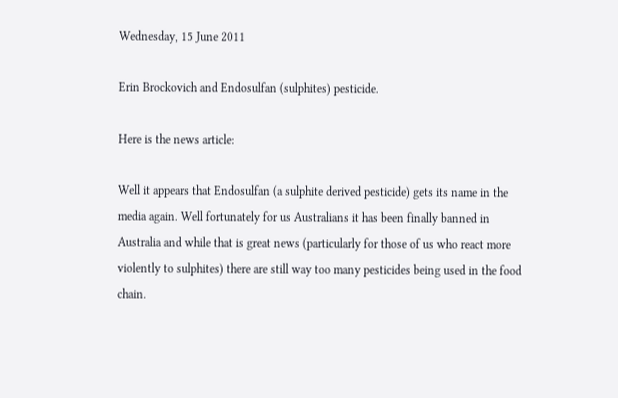Wednesday, 15 June 2011

Erin Brockovich and Endosulfan (sulphites) pesticide.

Here is the news article:

Well it appears that Endosulfan (a sulphite derived pesticide) gets its name in the media again. Well fortunately for us Australians it has been finally banned in Australia and while that is great news (particularly for those of us who react more violently to sulphites) there are still way too many pesticides being used in the food chain.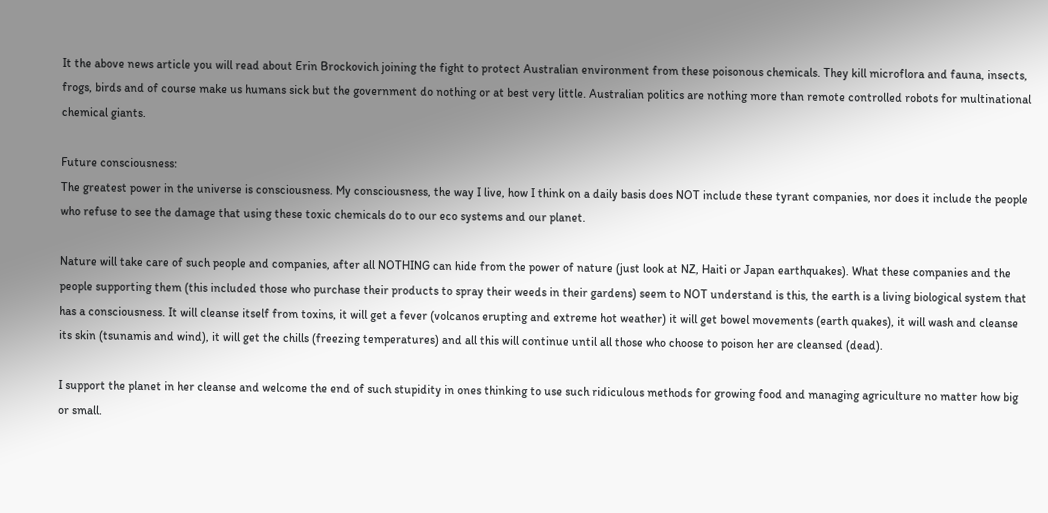It the above news article you will read about Erin Brockovich joining the fight to protect Australian environment from these poisonous chemicals. They kill microflora and fauna, insects, frogs, birds and of course make us humans sick but the government do nothing or at best very little. Australian politics are nothing more than remote controlled robots for multinational chemical giants.

Future consciousness:
The greatest power in the universe is consciousness. My consciousness, the way I live, how I think on a daily basis does NOT include these tyrant companies, nor does it include the people who refuse to see the damage that using these toxic chemicals do to our eco systems and our planet.

Nature will take care of such people and companies, after all NOTHING can hide from the power of nature (just look at NZ, Haiti or Japan earthquakes). What these companies and the people supporting them (this included those who purchase their products to spray their weeds in their gardens) seem to NOT understand is this, the earth is a living biological system that has a consciousness. It will cleanse itself from toxins, it will get a fever (volcanos erupting and extreme hot weather) it will get bowel movements (earth quakes), it will wash and cleanse its skin (tsunamis and wind), it will get the chills (freezing temperatures) and all this will continue until all those who choose to poison her are cleansed (dead).

I support the planet in her cleanse and welcome the end of such stupidity in ones thinking to use such ridiculous methods for growing food and managing agriculture no matter how big or small.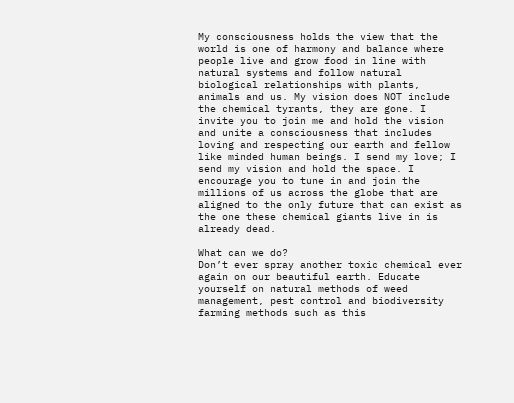My consciousness holds the view that the world is one of harmony and balance where people live and grow food in line with natural systems and follow natural biological relationships with plants, animals and us. My vision does NOT include the chemical tyrants, they are gone. I invite you to join me and hold the vision and unite a consciousness that includes loving and respecting our earth and fellow like minded human beings. I send my love; I send my vision and hold the space. I encourage you to tune in and join the millions of us across the globe that are aligned to the only future that can exist as the one these chemical giants live in is already dead.

What can we do?
Don’t ever spray another toxic chemical ever again on our beautiful earth. Educate yourself on natural methods of weed management, pest control and biodiversity farming methods such as this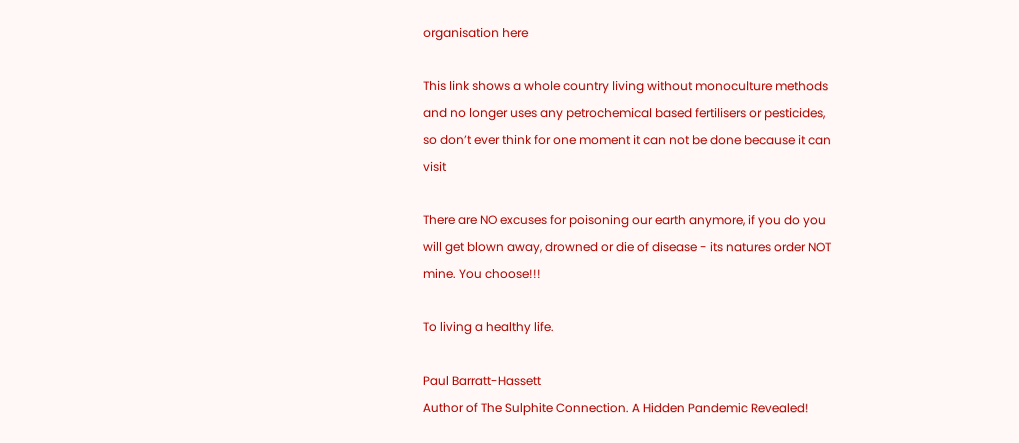organisation here

This link shows a whole country living without monoculture methods and no longer uses any petrochemical based fertilisers or pesticides, so don’t ever think for one moment it can not be done because it can visit

There are NO excuses for poisoning our earth anymore, if you do you will get blown away, drowned or die of disease - its natures order NOT mine. You choose!!!

To living a healthy life.

Paul Barratt-Hassett
Author of The Sulphite Connection. A Hidden Pandemic Revealed!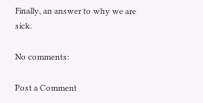Finally, an answer to why we are sick.

No comments:

Post a Comment